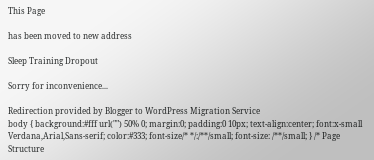This Page

has been moved to new address

Sleep Training Dropout

Sorry for inconvenience...

Redirection provided by Blogger to WordPress Migration Service
body { background:#fff url("") 50% 0; margin:0; padding:0 10px; text-align:center; font:x-small Verdana,Arial,Sans-serif; color:#333; font-size/* */:/**/small; font-size: /**/small; } /* Page Structure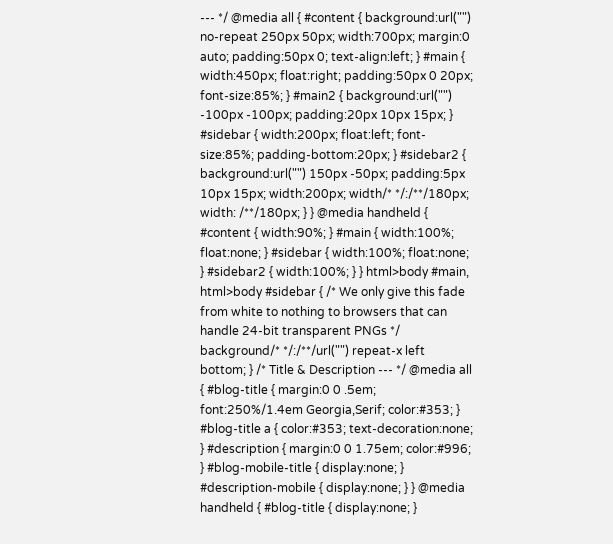--- */ @media all { #content { background:url("") no-repeat 250px 50px; width:700px; margin:0 auto; padding:50px 0; text-align:left; } #main { width:450px; float:right; padding:50px 0 20px; font-size:85%; } #main2 { background:url("") -100px -100px; padding:20px 10px 15px; } #sidebar { width:200px; float:left; font-size:85%; padding-bottom:20px; } #sidebar2 { background:url("") 150px -50px; padding:5px 10px 15px; width:200px; width/* */:/**/180px; width: /**/180px; } } @media handheld { #content { width:90%; } #main { width:100%; float:none; } #sidebar { width:100%; float:none; } #sidebar2 { width:100%; } } html>body #main, html>body #sidebar { /* We only give this fade from white to nothing to browsers that can handle 24-bit transparent PNGs */ background/* */:/**/url("") repeat-x left bottom; } /* Title & Description --- */ @media all { #blog-title { margin:0 0 .5em; font:250%/1.4em Georgia,Serif; color:#353; } #blog-title a { color:#353; text-decoration:none; } #description { margin:0 0 1.75em; color:#996; } #blog-mobile-title { display:none; } #description-mobile { display:none; } } @media handheld { #blog-title { display:none; }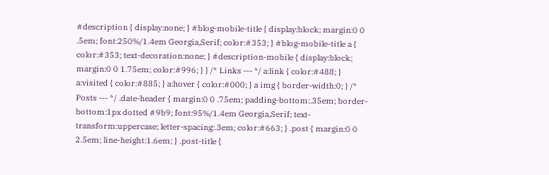#description { display:none; } #blog-mobile-title { display:block; margin:0 0 .5em; font:250%/1.4em Georgia,Serif; color:#353; } #blog-mobile-title a { color:#353; text-decoration:none; } #description-mobile { display:block; margin:0 0 1.75em; color:#996; } } /* Links --- */ a:link { color:#488; } a:visited { color:#885; } a:hover { color:#000; } a img { border-width:0; } /* Posts --- */ .date-header { margin:0 0 .75em; padding-bottom:.35em; border-bottom:1px dotted #9b9; font:95%/1.4em Georgia,Serif; text-transform:uppercase; letter-spacing:.3em; color:#663; } .post { margin:0 0 2.5em; line-height:1.6em; } .post-title {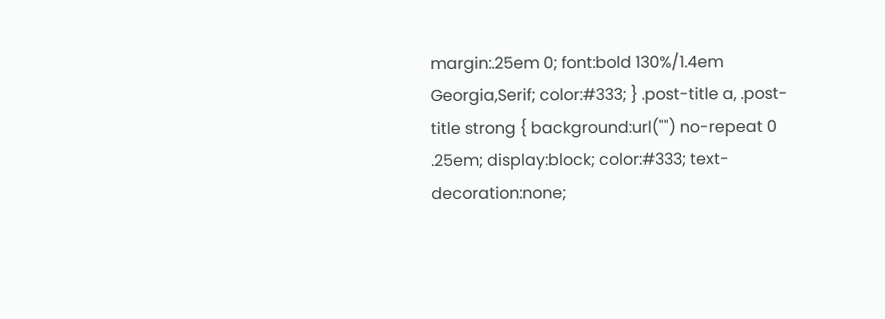margin:.25em 0; font:bold 130%/1.4em Georgia,Serif; color:#333; } .post-title a, .post-title strong { background:url("") no-repeat 0 .25em; display:block; color:#333; text-decoration:none;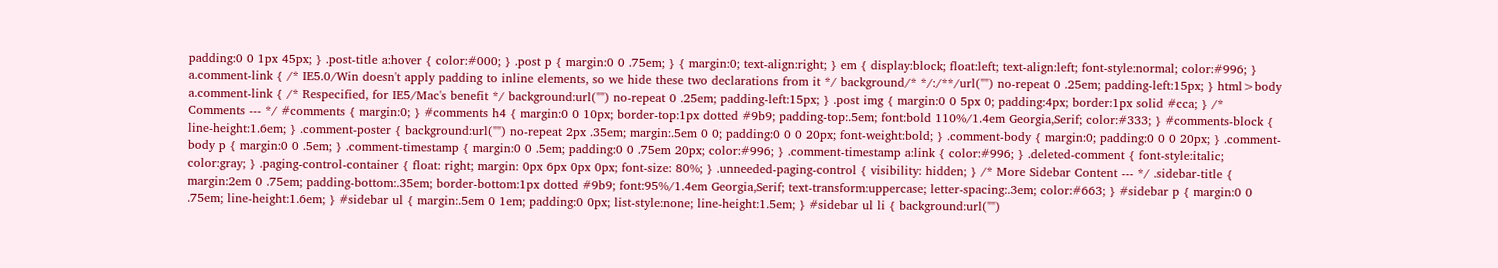padding:0 0 1px 45px; } .post-title a:hover { color:#000; } .post p { margin:0 0 .75em; } { margin:0; text-align:right; } em { display:block; float:left; text-align:left; font-style:normal; color:#996; } a.comment-link { /* IE5.0/Win doesn't apply padding to inline elements, so we hide these two declarations from it */ background/* */:/**/url("") no-repeat 0 .25em; padding-left:15px; } html>body a.comment-link { /* Respecified, for IE5/Mac's benefit */ background:url("") no-repeat 0 .25em; padding-left:15px; } .post img { margin:0 0 5px 0; padding:4px; border:1px solid #cca; } /* Comments --- */ #comments { margin:0; } #comments h4 { margin:0 0 10px; border-top:1px dotted #9b9; padding-top:.5em; font:bold 110%/1.4em Georgia,Serif; color:#333; } #comments-block { line-height:1.6em; } .comment-poster { background:url("") no-repeat 2px .35em; margin:.5em 0 0; padding:0 0 0 20px; font-weight:bold; } .comment-body { margin:0; padding:0 0 0 20px; } .comment-body p { margin:0 0 .5em; } .comment-timestamp { margin:0 0 .5em; padding:0 0 .75em 20px; color:#996; } .comment-timestamp a:link { color:#996; } .deleted-comment { font-style:italic; color:gray; } .paging-control-container { float: right; margin: 0px 6px 0px 0px; font-size: 80%; } .unneeded-paging-control { visibility: hidden; } /* More Sidebar Content --- */ .sidebar-title { margin:2em 0 .75em; padding-bottom:.35em; border-bottom:1px dotted #9b9; font:95%/1.4em Georgia,Serif; text-transform:uppercase; letter-spacing:.3em; color:#663; } #sidebar p { margin:0 0 .75em; line-height:1.6em; } #sidebar ul { margin:.5em 0 1em; padding:0 0px; list-style:none; line-height:1.5em; } #sidebar ul li { background:url("")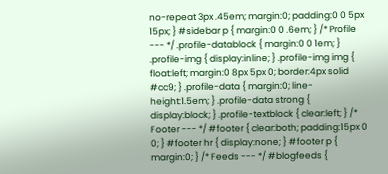no-repeat 3px .45em; margin:0; padding:0 0 5px 15px; } #sidebar p { margin:0 0 .6em; } /* Profile --- */ .profile-datablock { margin:0 0 1em; } .profile-img { display:inline; } .profile-img img { float:left; margin:0 8px 5px 0; border:4px solid #cc9; } .profile-data { margin:0; line-height:1.5em; } .profile-data strong { display:block; } .profile-textblock { clear:left; } /* Footer --- */ #footer { clear:both; padding:15px 0 0; } #footer hr { display:none; } #footer p { margin:0; } /* Feeds --- */ #blogfeeds {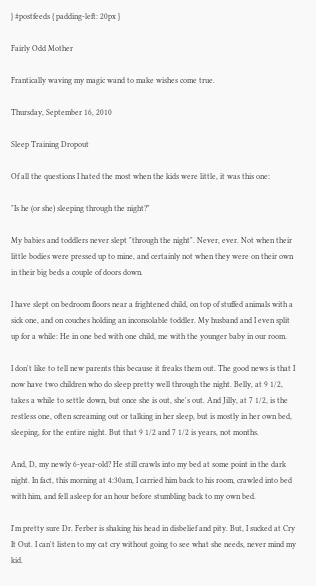} #postfeeds { padding-left: 20px }

Fairly Odd Mother

Frantically waving my magic wand to make wishes come true.

Thursday, September 16, 2010

Sleep Training Dropout

Of all the questions I hated the most when the kids were little, it was this one:

"Is he (or she) sleeping through the night?"

My babies and toddlers never slept "through the night". Never, ever. Not when their little bodies were pressed up to mine, and certainly not when they were on their own in their big beds a couple of doors down.

I have slept on bedroom floors near a frightened child, on top of stuffed animals with a sick one, and on couches holding an inconsolable toddler. My husband and I even split up for a while: He in one bed with one child, me with the younger baby in our room.

I don't like to tell new parents this because it freaks them out. The good news is that I now have two children who do sleep pretty well through the night. Belly, at 9 1/2, takes a while to settle down, but once she is out, she's out. And Jilly, at 7 1/2, is the restless one, often screaming out or talking in her sleep, but is mostly in her own bed, sleeping, for the entire night. But that 9 1/2 and 7 1/2 is years, not months.

And, D, my newly 6-year-old? He still crawls into my bed at some point in the dark night. In fact, this morning at 4:30am, I carried him back to his room, crawled into bed with him, and fell asleep for an hour before stumbling back to my own bed.

I'm pretty sure Dr. Ferber is shaking his head in disbelief and pity. But, I sucked at Cry It Out. I can't listen to my cat cry without going to see what she needs, never mind my kid.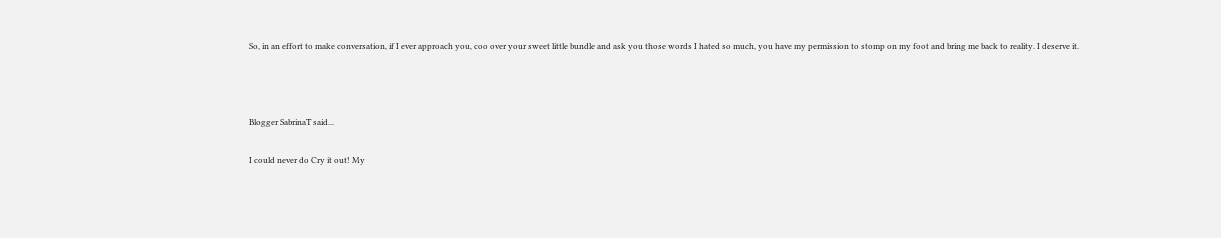So, in an effort to make conversation, if I ever approach you, coo over your sweet little bundle and ask you those words I hated so much, you have my permission to stomp on my foot and bring me back to reality. I deserve it.



Blogger SabrinaT said...

I could never do Cry it out! My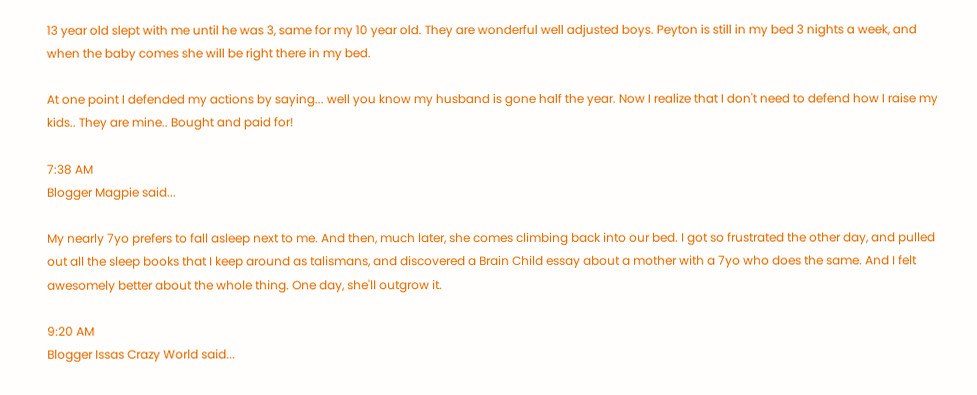13 year old slept with me until he was 3, same for my 10 year old. They are wonderful well adjusted boys. Peyton is still in my bed 3 nights a week, and when the baby comes she will be right there in my bed.

At one point I defended my actions by saying... well you know my husband is gone half the year. Now I realize that I don't need to defend how I raise my kids.. They are mine.. Bought and paid for!

7:38 AM
Blogger Magpie said...

My nearly 7yo prefers to fall asleep next to me. And then, much later, she comes climbing back into our bed. I got so frustrated the other day, and pulled out all the sleep books that I keep around as talismans, and discovered a Brain Child essay about a mother with a 7yo who does the same. And I felt awesomely better about the whole thing. One day, she'll outgrow it.

9:20 AM
Blogger Issas Crazy World said...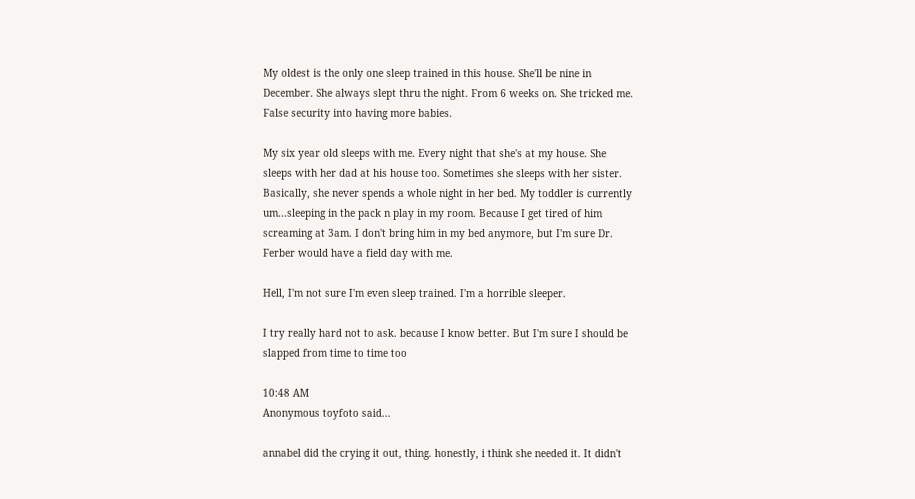My oldest is the only one sleep trained in this house. She'll be nine in December. She always slept thru the night. From 6 weeks on. She tricked me. False security into having more babies.

My six year old sleeps with me. Every night that she's at my house. She sleeps with her dad at his house too. Sometimes she sleeps with her sister. Basically, she never spends a whole night in her bed. My toddler is currently um...sleeping in the pack n play in my room. Because I get tired of him screaming at 3am. I don't bring him in my bed anymore, but I'm sure Dr. Ferber would have a field day with me.

Hell, I'm not sure I'm even sleep trained. I'm a horrible sleeper.

I try really hard not to ask. because I know better. But I'm sure I should be slapped from time to time too

10:48 AM
Anonymous toyfoto said...

annabel did the crying it out, thing. honestly, i think she needed it. It didn't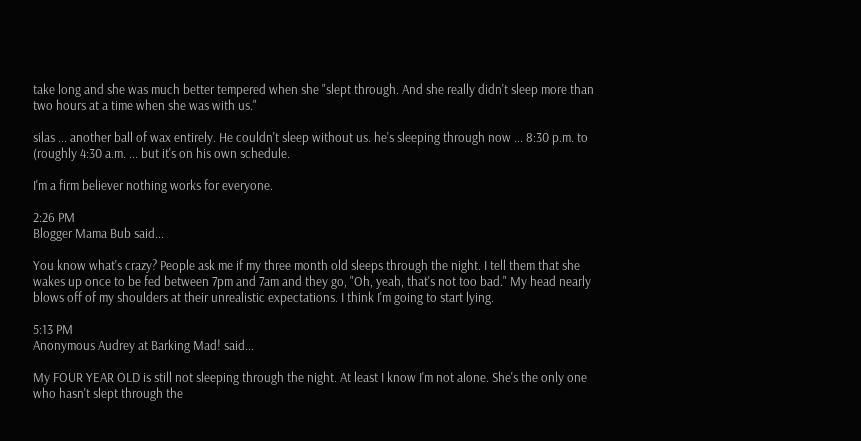take long and she was much better tempered when she "slept through. And she really didn't sleep more than two hours at a time when she was with us."

silas ... another ball of wax entirely. He couldn't sleep without us. he's sleeping through now ... 8:30 p.m. to (roughly 4:30 a.m. ... but it's on his own schedule.

I'm a firm believer nothing works for everyone.

2:26 PM
Blogger Mama Bub said...

You know what's crazy? People ask me if my three month old sleeps through the night. I tell them that she wakes up once to be fed between 7pm and 7am and they go, "Oh, yeah, that's not too bad." My head nearly blows off of my shoulders at their unrealistic expectations. I think I'm going to start lying.

5:13 PM
Anonymous Audrey at Barking Mad! said...

My FOUR YEAR OLD is still not sleeping through the night. At least I know I'm not alone. She's the only one who hasn't slept through the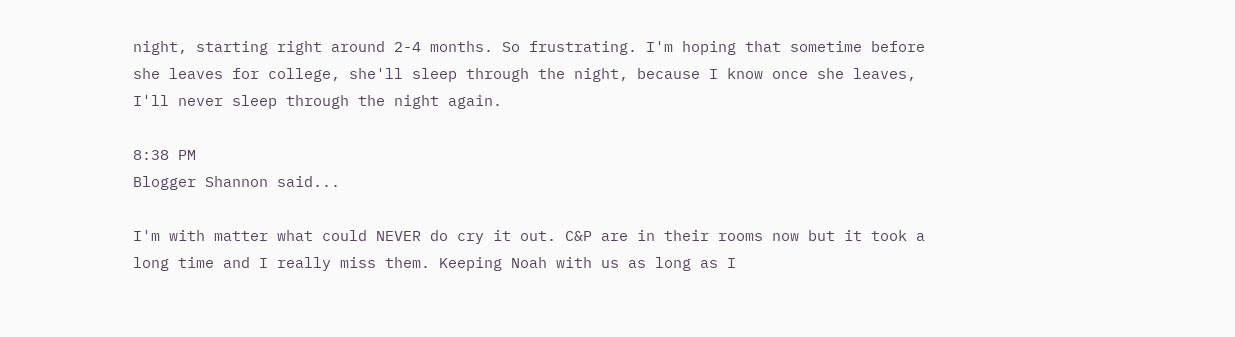night, starting right around 2-4 months. So frustrating. I'm hoping that sometime before she leaves for college, she'll sleep through the night, because I know once she leaves, I'll never sleep through the night again.

8:38 PM
Blogger Shannon said...

I'm with matter what could NEVER do cry it out. C&P are in their rooms now but it took a long time and I really miss them. Keeping Noah with us as long as I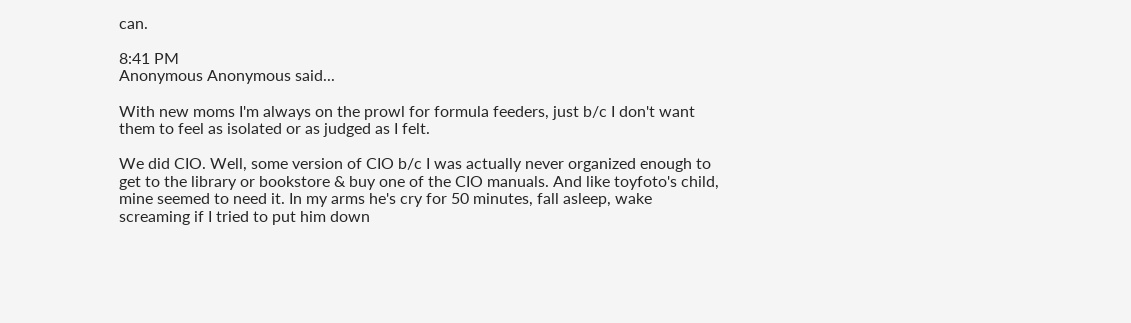can.

8:41 PM
Anonymous Anonymous said...

With new moms I'm always on the prowl for formula feeders, just b/c I don't want them to feel as isolated or as judged as I felt.

We did CIO. Well, some version of CIO b/c I was actually never organized enough to get to the library or bookstore & buy one of the CIO manuals. And like toyfoto's child, mine seemed to need it. In my arms he's cry for 50 minutes, fall asleep, wake screaming if I tried to put him down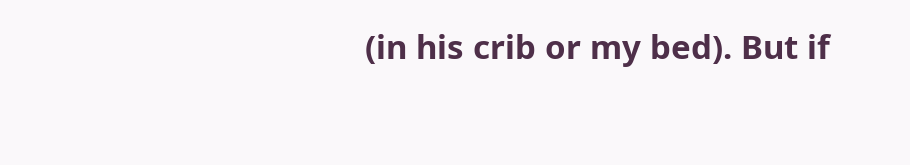(in his crib or my bed). But if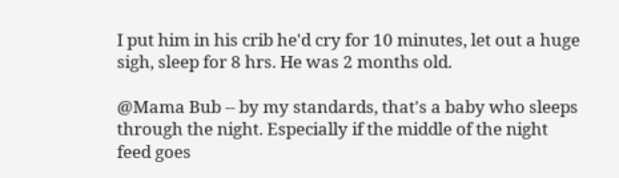I put him in his crib he'd cry for 10 minutes, let out a huge sigh, sleep for 8 hrs. He was 2 months old.

@Mama Bub -- by my standards, that's a baby who sleeps through the night. Especially if the middle of the night feed goes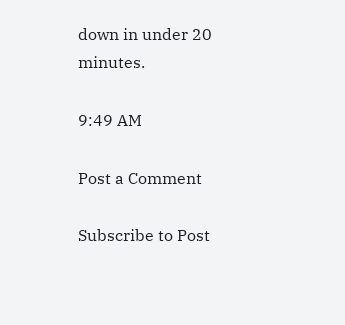down in under 20 minutes.

9:49 AM

Post a Comment

Subscribe to Post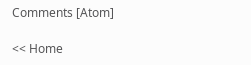Comments [Atom]

<< Home